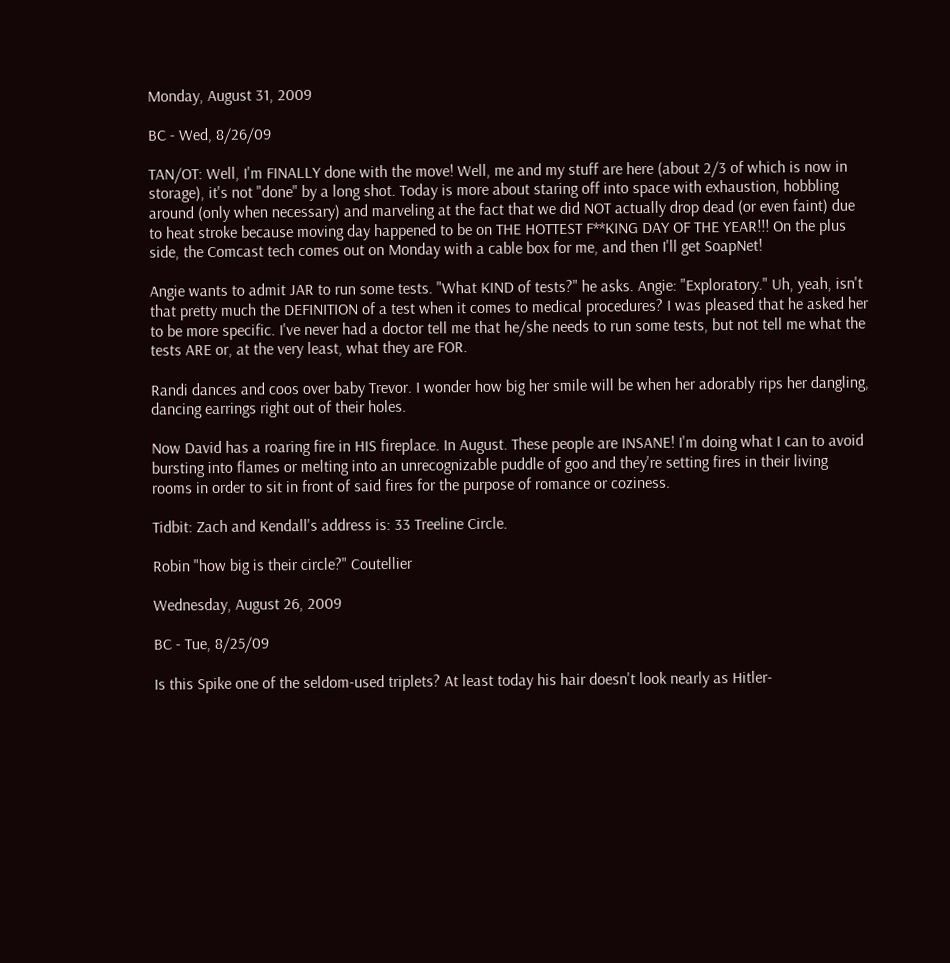Monday, August 31, 2009

BC - Wed, 8/26/09

TAN/OT: Well, I'm FINALLY done with the move! Well, me and my stuff are here (about 2/3 of which is now in storage), it's not "done" by a long shot. Today is more about staring off into space with exhaustion, hobbling around (only when necessary) and marveling at the fact that we did NOT actually drop dead (or even faint) due to heat stroke because moving day happened to be on THE HOTTEST F**KING DAY OF THE YEAR!!! On the plus side, the Comcast tech comes out on Monday with a cable box for me, and then I'll get SoapNet!

Angie wants to admit JAR to run some tests. "What KIND of tests?" he asks. Angie: "Exploratory." Uh, yeah, isn't that pretty much the DEFINITION of a test when it comes to medical procedures? I was pleased that he asked her to be more specific. I've never had a doctor tell me that he/she needs to run some tests, but not tell me what the tests ARE or, at the very least, what they are FOR.

Randi dances and coos over baby Trevor. I wonder how big her smile will be when her adorably rips her dangling, dancing earrings right out of their holes.

Now David has a roaring fire in HIS fireplace. In August. These people are INSANE! I'm doing what I can to avoid bursting into flames or melting into an unrecognizable puddle of goo and they're setting fires in their living rooms in order to sit in front of said fires for the purpose of romance or coziness.

Tidbit: Zach and Kendall's address is: 33 Treeline Circle.

Robin "how big is their circle?" Coutellier

Wednesday, August 26, 2009

BC - Tue, 8/25/09

Is this Spike one of the seldom-used triplets? At least today his hair doesn't look nearly as Hitler-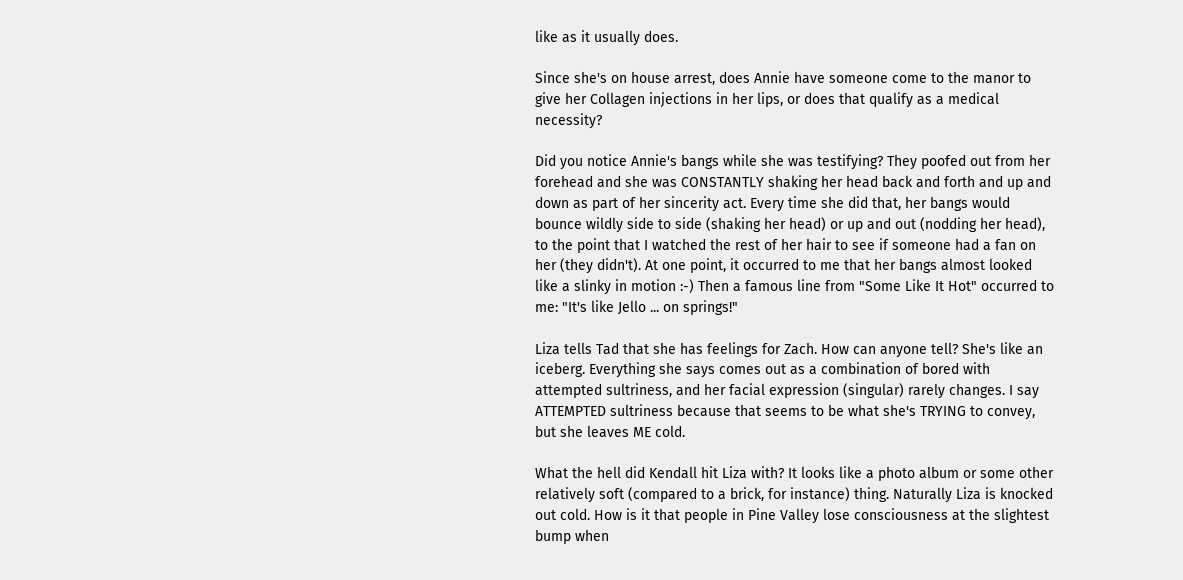like as it usually does.

Since she's on house arrest, does Annie have someone come to the manor to give her Collagen injections in her lips, or does that qualify as a medical necessity?

Did you notice Annie's bangs while she was testifying? They poofed out from her forehead and she was CONSTANTLY shaking her head back and forth and up and down as part of her sincerity act. Every time she did that, her bangs would bounce wildly side to side (shaking her head) or up and out (nodding her head), to the point that I watched the rest of her hair to see if someone had a fan on her (they didn't). At one point, it occurred to me that her bangs almost looked like a slinky in motion :-) Then a famous line from "Some Like It Hot" occurred to me: "It's like Jello ... on springs!"

Liza tells Tad that she has feelings for Zach. How can anyone tell? She's like an iceberg. Everything she says comes out as a combination of bored with attempted sultriness, and her facial expression (singular) rarely changes. I say ATTEMPTED sultriness because that seems to be what she's TRYING to convey, but she leaves ME cold.

What the hell did Kendall hit Liza with? It looks like a photo album or some other relatively soft (compared to a brick, for instance) thing. Naturally Liza is knocked out cold. How is it that people in Pine Valley lose consciousness at the slightest bump when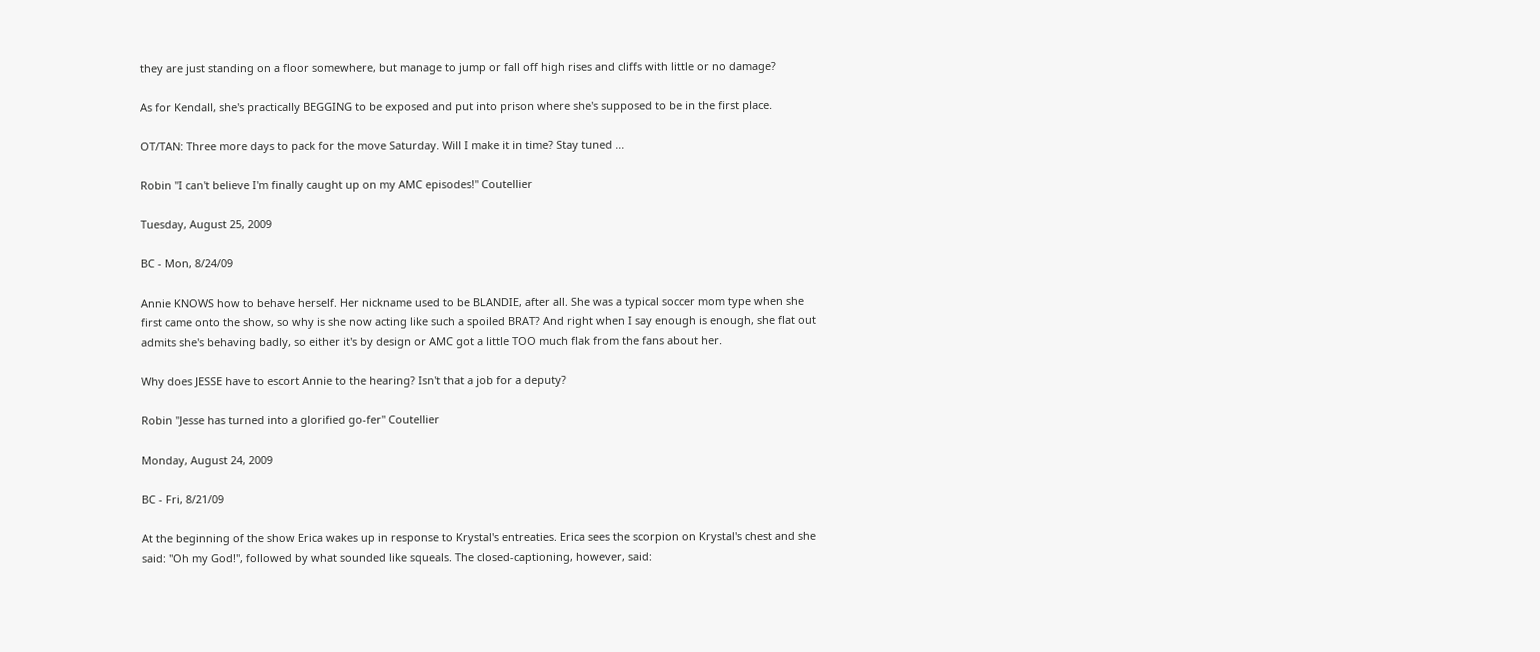they are just standing on a floor somewhere, but manage to jump or fall off high rises and cliffs with little or no damage?

As for Kendall, she's practically BEGGING to be exposed and put into prison where she's supposed to be in the first place.

OT/TAN: Three more days to pack for the move Saturday. Will I make it in time? Stay tuned ...

Robin "I can't believe I'm finally caught up on my AMC episodes!" Coutellier

Tuesday, August 25, 2009

BC - Mon, 8/24/09

Annie KNOWS how to behave herself. Her nickname used to be BLANDIE, after all. She was a typical soccer mom type when she first came onto the show, so why is she now acting like such a spoiled BRAT? And right when I say enough is enough, she flat out admits she's behaving badly, so either it's by design or AMC got a little TOO much flak from the fans about her.

Why does JESSE have to escort Annie to the hearing? Isn't that a job for a deputy?

Robin "Jesse has turned into a glorified go-fer" Coutellier

Monday, August 24, 2009

BC - Fri, 8/21/09

At the beginning of the show Erica wakes up in response to Krystal's entreaties. Erica sees the scorpion on Krystal's chest and she said: "Oh my God!", followed by what sounded like squeals. The closed-captioning, however, said: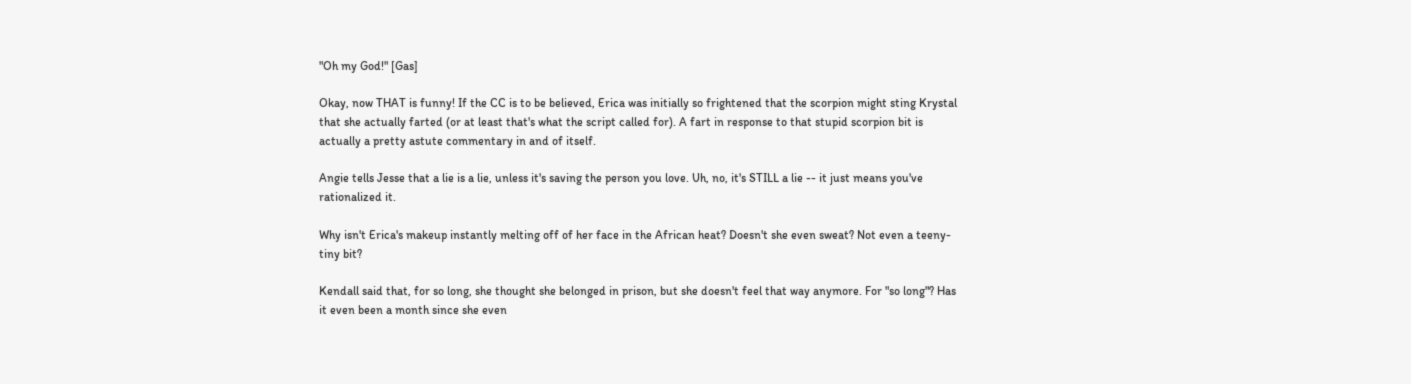"Oh my God!" [Gas]

Okay, now THAT is funny! If the CC is to be believed, Erica was initially so frightened that the scorpion might sting Krystal that she actually farted (or at least that's what the script called for). A fart in response to that stupid scorpion bit is actually a pretty astute commentary in and of itself.

Angie tells Jesse that a lie is a lie, unless it's saving the person you love. Uh, no, it's STILL a lie -- it just means you've rationalized it.

Why isn't Erica's makeup instantly melting off of her face in the African heat? Doesn't she even sweat? Not even a teeny-tiny bit?

Kendall said that, for so long, she thought she belonged in prison, but she doesn't feel that way anymore. For "so long"? Has it even been a month since she even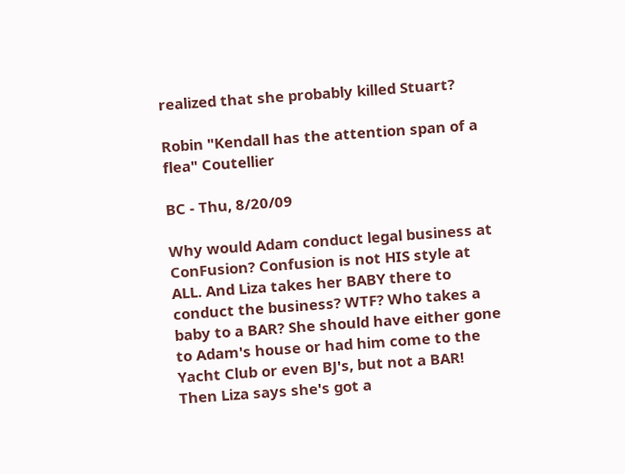realized that she probably killed Stuart?

Robin "Kendall has the attention span of a flea" Coutellier

BC - Thu, 8/20/09

Why would Adam conduct legal business at ConFusion? Confusion is not HIS style at ALL. And Liza takes her BABY there to conduct the business? WTF? Who takes a baby to a BAR? She should have either gone to Adam's house or had him come to the Yacht Club or even BJ's, but not a BAR! Then Liza says she's got a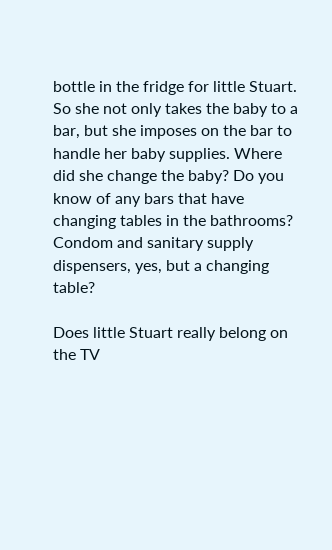bottle in the fridge for little Stuart. So she not only takes the baby to a bar, but she imposes on the bar to handle her baby supplies. Where did she change the baby? Do you know of any bars that have changing tables in the bathrooms? Condom and sanitary supply dispensers, yes, but a changing table?

Does little Stuart really belong on the TV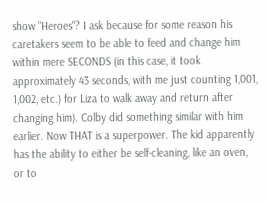show "Heroes"? I ask because for some reason his caretakers seem to be able to feed and change him within mere SECONDS (in this case, it took approximately 43 seconds, with me just counting 1,001, 1,002, etc.) for Liza to walk away and return after changing him). Colby did something similar with him earlier. Now THAT is a superpower. The kid apparently has the ability to either be self-cleaning, like an oven, or to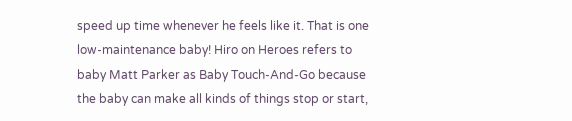speed up time whenever he feels like it. That is one low-maintenance baby! Hiro on Heroes refers to baby Matt Parker as Baby Touch-And-Go because the baby can make all kinds of things stop or start,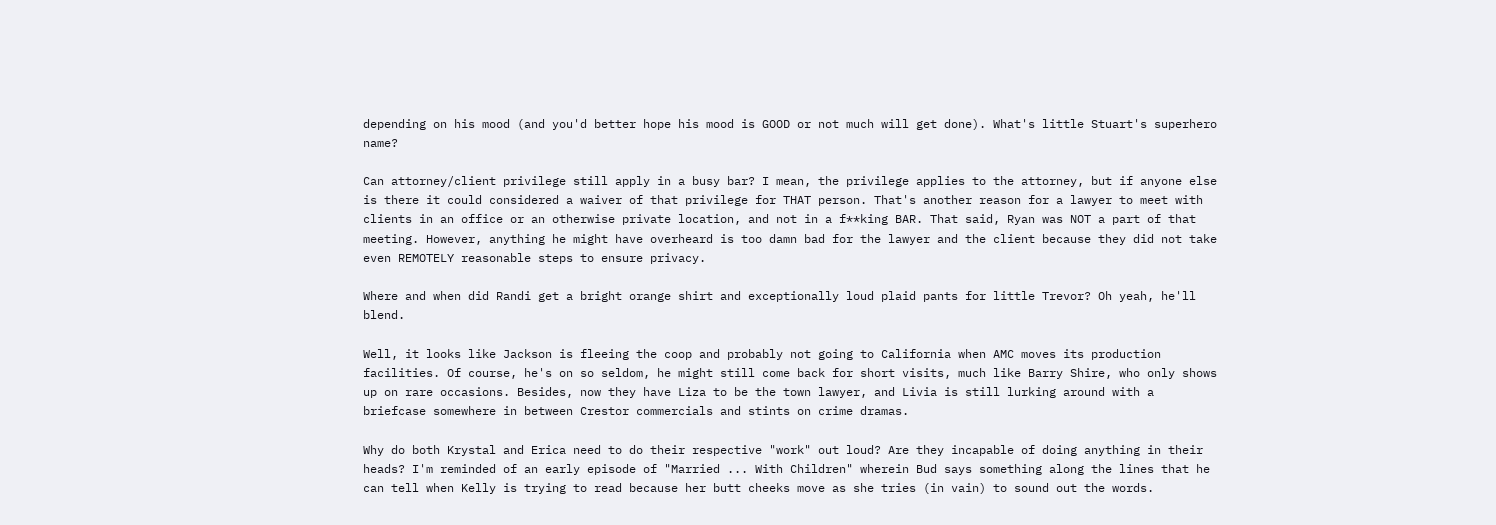depending on his mood (and you'd better hope his mood is GOOD or not much will get done). What's little Stuart's superhero name?

Can attorney/client privilege still apply in a busy bar? I mean, the privilege applies to the attorney, but if anyone else is there it could considered a waiver of that privilege for THAT person. That's another reason for a lawyer to meet with clients in an office or an otherwise private location, and not in a f**king BAR. That said, Ryan was NOT a part of that meeting. However, anything he might have overheard is too damn bad for the lawyer and the client because they did not take even REMOTELY reasonable steps to ensure privacy.

Where and when did Randi get a bright orange shirt and exceptionally loud plaid pants for little Trevor? Oh yeah, he'll blend.

Well, it looks like Jackson is fleeing the coop and probably not going to California when AMC moves its production facilities. Of course, he's on so seldom, he might still come back for short visits, much like Barry Shire, who only shows up on rare occasions. Besides, now they have Liza to be the town lawyer, and Livia is still lurking around with a briefcase somewhere in between Crestor commercials and stints on crime dramas.

Why do both Krystal and Erica need to do their respective "work" out loud? Are they incapable of doing anything in their heads? I'm reminded of an early episode of "Married ... With Children" wherein Bud says something along the lines that he can tell when Kelly is trying to read because her butt cheeks move as she tries (in vain) to sound out the words.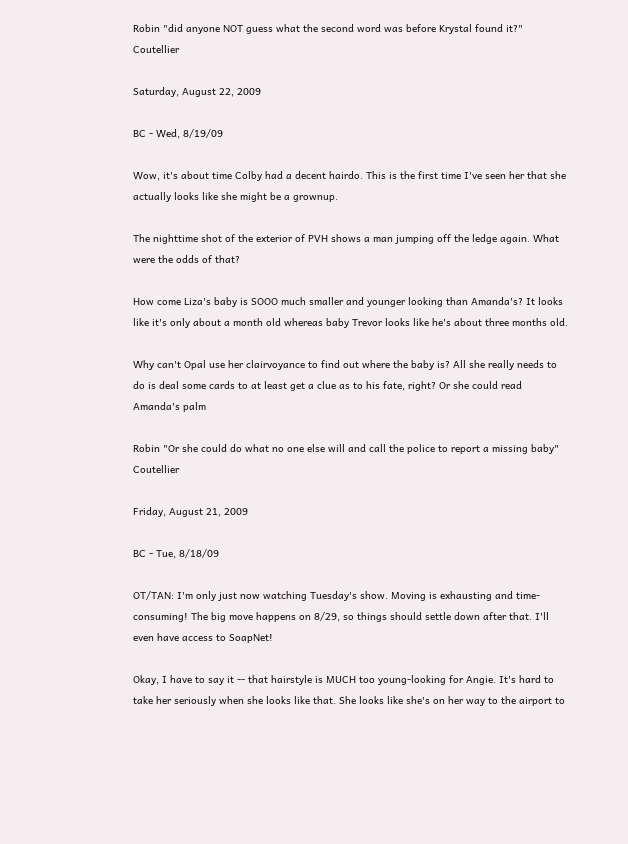Robin "did anyone NOT guess what the second word was before Krystal found it?" Coutellier

Saturday, August 22, 2009

BC - Wed, 8/19/09

Wow, it's about time Colby had a decent hairdo. This is the first time I've seen her that she actually looks like she might be a grownup.

The nighttime shot of the exterior of PVH shows a man jumping off the ledge again. What were the odds of that?

How come Liza's baby is SOOO much smaller and younger looking than Amanda's? It looks like it's only about a month old whereas baby Trevor looks like he's about three months old.

Why can't Opal use her clairvoyance to find out where the baby is? All she really needs to do is deal some cards to at least get a clue as to his fate, right? Or she could read Amanda's palm

Robin "Or she could do what no one else will and call the police to report a missing baby" Coutellier

Friday, August 21, 2009

BC - Tue, 8/18/09

OT/TAN: I'm only just now watching Tuesday's show. Moving is exhausting and time-consuming! The big move happens on 8/29, so things should settle down after that. I'll even have access to SoapNet!

Okay, I have to say it -- that hairstyle is MUCH too young-looking for Angie. It's hard to take her seriously when she looks like that. She looks like she's on her way to the airport to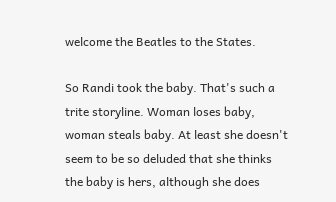welcome the Beatles to the States.

So Randi took the baby. That's such a trite storyline. Woman loses baby, woman steals baby. At least she doesn't seem to be so deluded that she thinks the baby is hers, although she does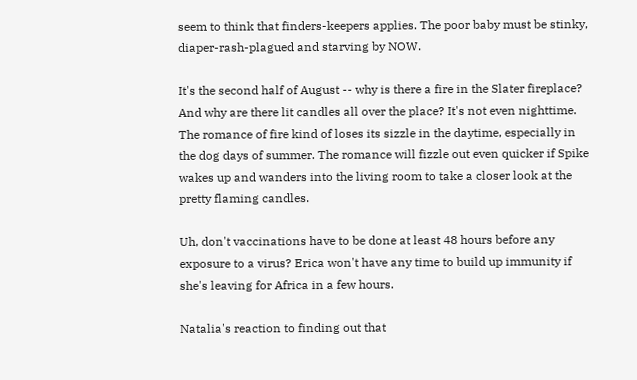seem to think that finders-keepers applies. The poor baby must be stinky, diaper-rash-plagued and starving by NOW.

It's the second half of August -- why is there a fire in the Slater fireplace? And why are there lit candles all over the place? It's not even nighttime. The romance of fire kind of loses its sizzle in the daytime, especially in the dog days of summer. The romance will fizzle out even quicker if Spike wakes up and wanders into the living room to take a closer look at the pretty flaming candles.

Uh, don't vaccinations have to be done at least 48 hours before any exposure to a virus? Erica won't have any time to build up immunity if she's leaving for Africa in a few hours.

Natalia's reaction to finding out that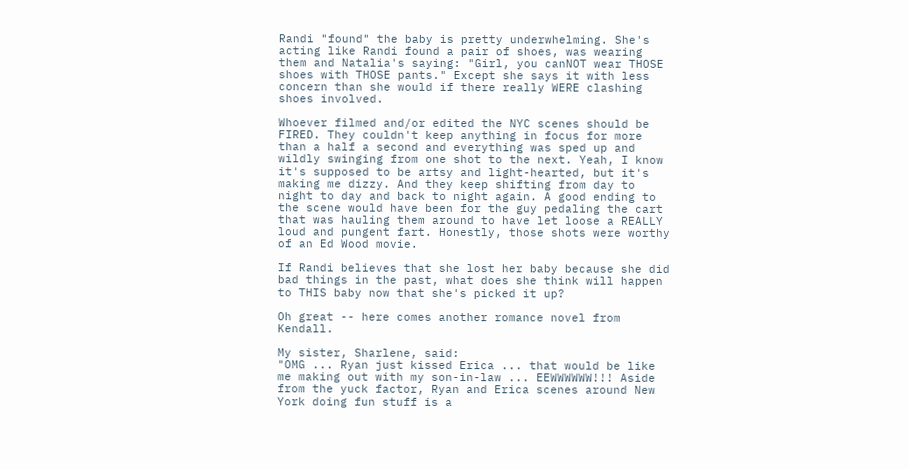Randi "found" the baby is pretty underwhelming. She's acting like Randi found a pair of shoes, was wearing them and Natalia's saying: "Girl, you canNOT wear THOSE shoes with THOSE pants." Except she says it with less concern than she would if there really WERE clashing shoes involved.

Whoever filmed and/or edited the NYC scenes should be FIRED. They couldn't keep anything in focus for more than a half a second and everything was sped up and wildly swinging from one shot to the next. Yeah, I know it's supposed to be artsy and light-hearted, but it's making me dizzy. And they keep shifting from day to night to day and back to night again. A good ending to the scene would have been for the guy pedaling the cart that was hauling them around to have let loose a REALLY loud and pungent fart. Honestly, those shots were worthy of an Ed Wood movie.

If Randi believes that she lost her baby because she did bad things in the past, what does she think will happen to THIS baby now that she's picked it up?

Oh great -- here comes another romance novel from Kendall.

My sister, Sharlene, said:
"OMG ... Ryan just kissed Erica ... that would be like me making out with my son-in-law ... EEWWWWWW!!! Aside from the yuck factor, Ryan and Erica scenes around New York doing fun stuff is a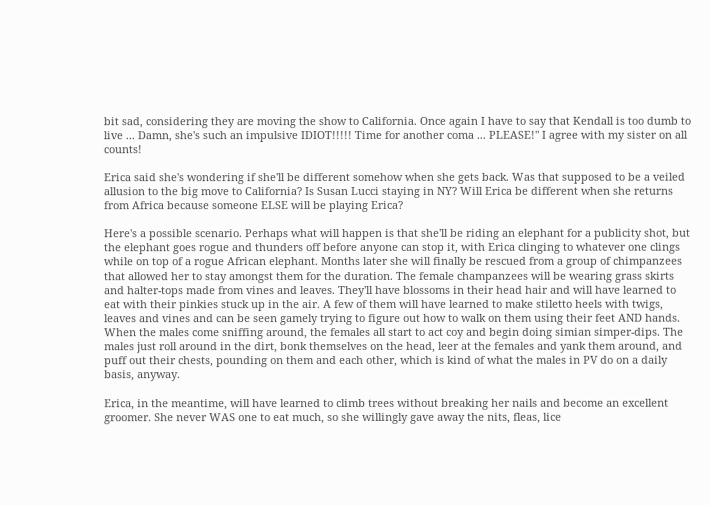bit sad, considering they are moving the show to California. Once again I have to say that Kendall is too dumb to live ... Damn, she's such an impulsive IDIOT!!!!! Time for another coma ... PLEASE!" I agree with my sister on all counts!

Erica said she's wondering if she'll be different somehow when she gets back. Was that supposed to be a veiled allusion to the big move to California? Is Susan Lucci staying in NY? Will Erica be different when she returns from Africa because someone ELSE will be playing Erica?

Here's a possible scenario. Perhaps what will happen is that she'll be riding an elephant for a publicity shot, but the elephant goes rogue and thunders off before anyone can stop it, with Erica clinging to whatever one clings while on top of a rogue African elephant. Months later she will finally be rescued from a group of chimpanzees that allowed her to stay amongst them for the duration. The female champanzees will be wearing grass skirts and halter-tops made from vines and leaves. They'll have blossoms in their head hair and will have learned to eat with their pinkies stuck up in the air. A few of them will have learned to make stiletto heels with twigs, leaves and vines and can be seen gamely trying to figure out how to walk on them using their feet AND hands. When the males come sniffing around, the females all start to act coy and begin doing simian simper-dips. The males just roll around in the dirt, bonk themselves on the head, leer at the females and yank them around, and puff out their chests, pounding on them and each other, which is kind of what the males in PV do on a daily basis, anyway.

Erica, in the meantime, will have learned to climb trees without breaking her nails and become an excellent groomer. She never WAS one to eat much, so she willingly gave away the nits, fleas, lice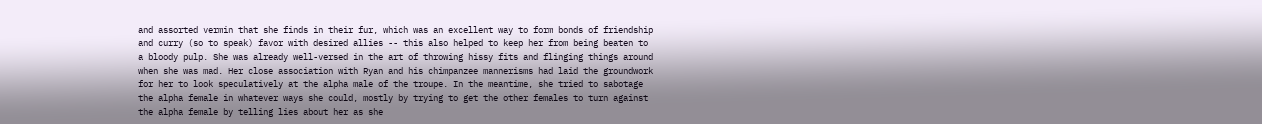and assorted vermin that she finds in their fur, which was an excellent way to form bonds of friendship and curry (so to speak) favor with desired allies -- this also helped to keep her from being beaten to a bloody pulp. She was already well-versed in the art of throwing hissy fits and flinging things around when she was mad. Her close association with Ryan and his chimpanzee mannerisms had laid the groundwork for her to look speculatively at the alpha male of the troupe. In the meantime, she tried to sabotage the alpha female in whatever ways she could, mostly by trying to get the other females to turn against the alpha female by telling lies about her as she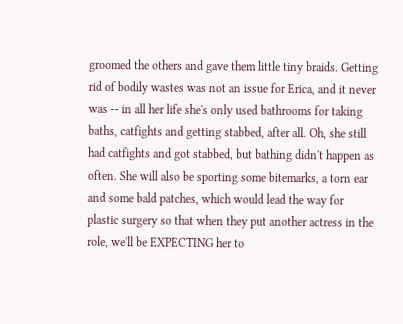groomed the others and gave them little tiny braids. Getting rid of bodily wastes was not an issue for Erica, and it never was -- in all her life she's only used bathrooms for taking baths, catfights and getting stabbed, after all. Oh, she still had catfights and got stabbed, but bathing didn't happen as often. She will also be sporting some bitemarks, a torn ear and some bald patches, which would lead the way for plastic surgery so that when they put another actress in the role, we'll be EXPECTING her to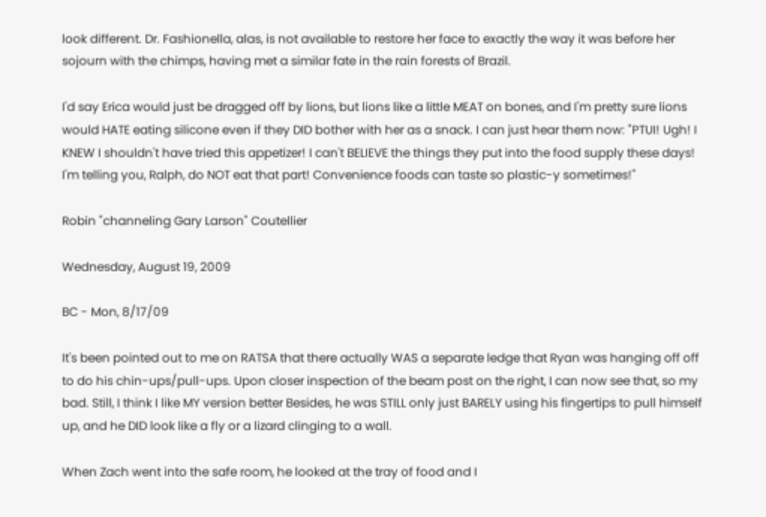look different. Dr. Fashionella, alas, is not available to restore her face to exactly the way it was before her sojourn with the chimps, having met a similar fate in the rain forests of Brazil.

I'd say Erica would just be dragged off by lions, but lions like a little MEAT on bones, and I'm pretty sure lions would HATE eating silicone even if they DID bother with her as a snack. I can just hear them now: "PTUI! Ugh! I KNEW I shouldn't have tried this appetizer! I can't BELIEVE the things they put into the food supply these days! I'm telling you, Ralph, do NOT eat that part! Convenience foods can taste so plastic-y sometimes!"

Robin "channeling Gary Larson" Coutellier

Wednesday, August 19, 2009

BC - Mon, 8/17/09

It's been pointed out to me on RATSA that there actually WAS a separate ledge that Ryan was hanging off off to do his chin-ups/pull-ups. Upon closer inspection of the beam post on the right, I can now see that, so my bad. Still, I think I like MY version better Besides, he was STILL only just BARELY using his fingertips to pull himself up, and he DID look like a fly or a lizard clinging to a wall.

When Zach went into the safe room, he looked at the tray of food and I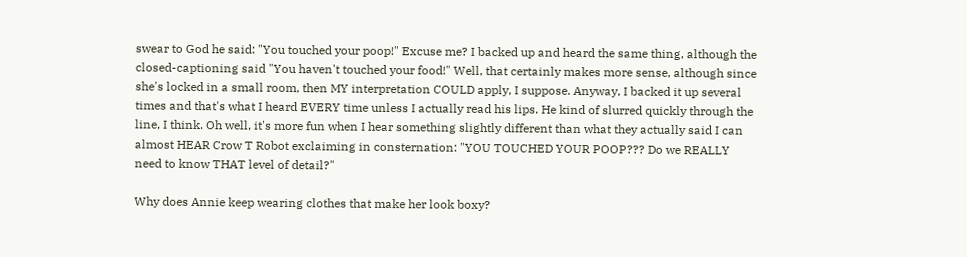swear to God he said: "You touched your poop!" Excuse me? I backed up and heard the same thing, although the closed-captioning said "You haven't touched your food!" Well, that certainly makes more sense, although since she's locked in a small room, then MY interpretation COULD apply, I suppose. Anyway, I backed it up several times and that's what I heard EVERY time unless I actually read his lips. He kind of slurred quickly through the line, I think. Oh well, it's more fun when I hear something slightly different than what they actually said I can almost HEAR Crow T Robot exclaiming in consternation: "YOU TOUCHED YOUR POOP??? Do we REALLY need to know THAT level of detail?"

Why does Annie keep wearing clothes that make her look boxy?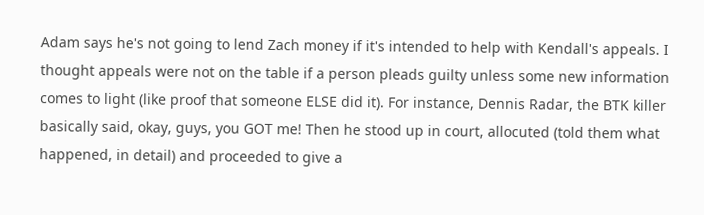Adam says he's not going to lend Zach money if it's intended to help with Kendall's appeals. I thought appeals were not on the table if a person pleads guilty unless some new information comes to light (like proof that someone ELSE did it). For instance, Dennis Radar, the BTK killer basically said, okay, guys, you GOT me! Then he stood up in court, allocuted (told them what happened, in detail) and proceeded to give a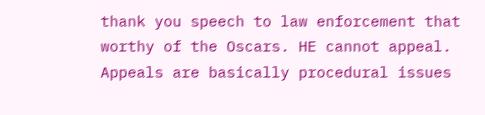thank you speech to law enforcement that worthy of the Oscars. HE cannot appeal. Appeals are basically procedural issues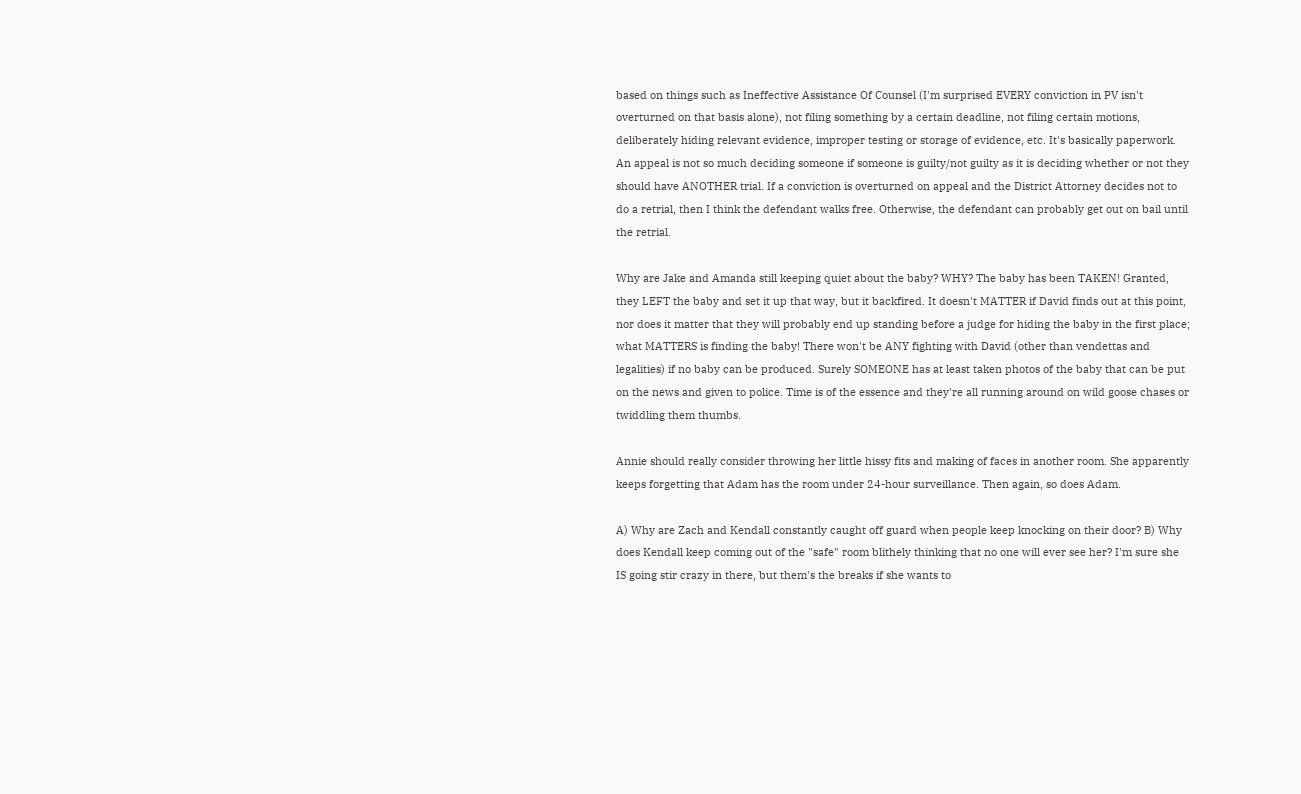based on things such as Ineffective Assistance Of Counsel (I'm surprised EVERY conviction in PV isn't overturned on that basis alone), not filing something by a certain deadline, not filing certain motions, deliberately hiding relevant evidence, improper testing or storage of evidence, etc. It's basically paperwork. An appeal is not so much deciding someone if someone is guilty/not guilty as it is deciding whether or not they should have ANOTHER trial. If a conviction is overturned on appeal and the District Attorney decides not to do a retrial, then I think the defendant walks free. Otherwise, the defendant can probably get out on bail until the retrial.

Why are Jake and Amanda still keeping quiet about the baby? WHY? The baby has been TAKEN! Granted, they LEFT the baby and set it up that way, but it backfired. It doesn't MATTER if David finds out at this point, nor does it matter that they will probably end up standing before a judge for hiding the baby in the first place; what MATTERS is finding the baby! There won't be ANY fighting with David (other than vendettas and legalities) if no baby can be produced. Surely SOMEONE has at least taken photos of the baby that can be put on the news and given to police. Time is of the essence and they're all running around on wild goose chases or twiddling them thumbs.

Annie should really consider throwing her little hissy fits and making of faces in another room. She apparently keeps forgetting that Adam has the room under 24-hour surveillance. Then again, so does Adam.

A) Why are Zach and Kendall constantly caught off guard when people keep knocking on their door? B) Why does Kendall keep coming out of the "safe" room blithely thinking that no one will ever see her? I'm sure she IS going stir crazy in there, but them's the breaks if she wants to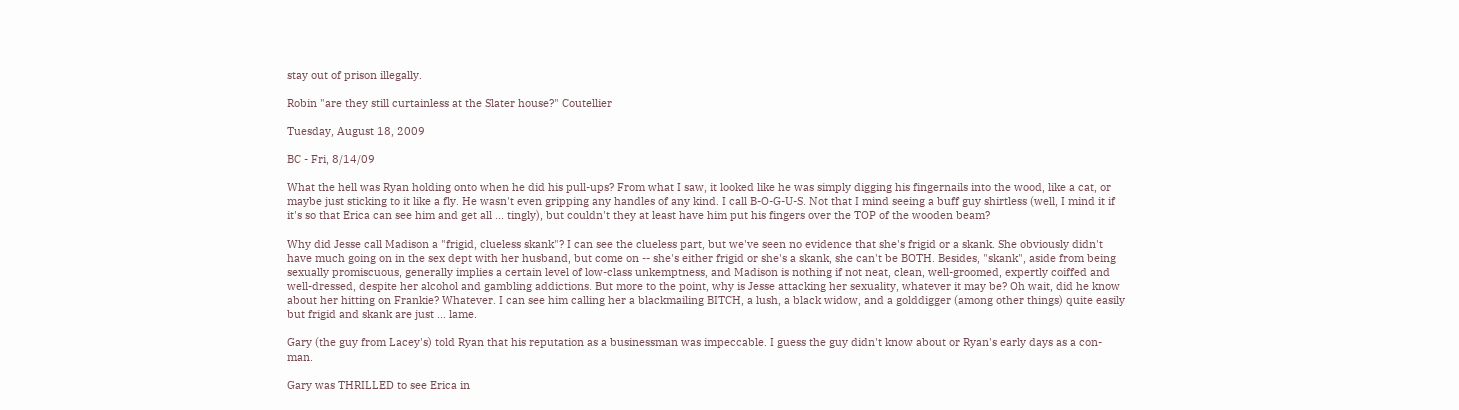stay out of prison illegally.

Robin "are they still curtainless at the Slater house?" Coutellier

Tuesday, August 18, 2009

BC - Fri, 8/14/09

What the hell was Ryan holding onto when he did his pull-ups? From what I saw, it looked like he was simply digging his fingernails into the wood, like a cat, or maybe just sticking to it like a fly. He wasn't even gripping any handles of any kind. I call B-O-G-U-S. Not that I mind seeing a buff guy shirtless (well, I mind it if it's so that Erica can see him and get all ... tingly), but couldn't they at least have him put his fingers over the TOP of the wooden beam?

Why did Jesse call Madison a "frigid, clueless skank"? I can see the clueless part, but we've seen no evidence that she's frigid or a skank. She obviously didn't have much going on in the sex dept with her husband, but come on -- she's either frigid or she's a skank, she can't be BOTH. Besides, "skank", aside from being sexually promiscuous, generally implies a certain level of low-class unkemptness, and Madison is nothing if not neat, clean, well-groomed, expertly coiffed and well-dressed, despite her alcohol and gambling addictions. But more to the point, why is Jesse attacking her sexuality, whatever it may be? Oh wait, did he know about her hitting on Frankie? Whatever. I can see him calling her a blackmailing BITCH, a lush, a black widow, and a golddigger (among other things) quite easily but frigid and skank are just ... lame.

Gary (the guy from Lacey's) told Ryan that his reputation as a businessman was impeccable. I guess the guy didn't know about or Ryan's early days as a con-man.

Gary was THRILLED to see Erica in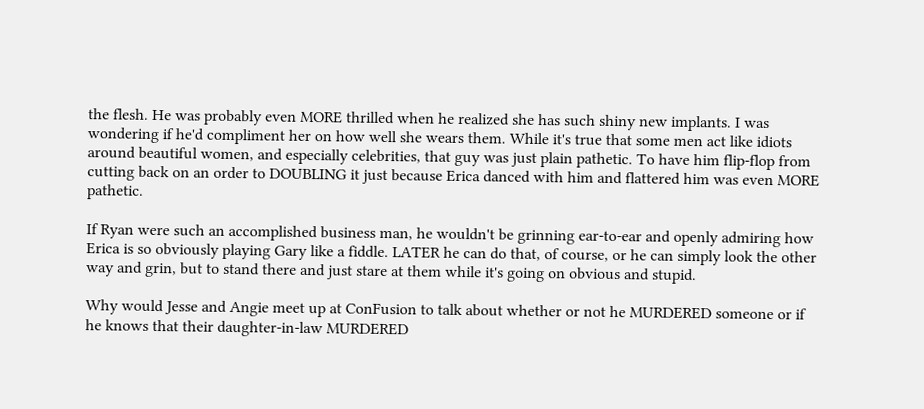the flesh. He was probably even MORE thrilled when he realized she has such shiny new implants. I was wondering if he'd compliment her on how well she wears them. While it's true that some men act like idiots around beautiful women, and especially celebrities, that guy was just plain pathetic. To have him flip-flop from cutting back on an order to DOUBLING it just because Erica danced with him and flattered him was even MORE pathetic.

If Ryan were such an accomplished business man, he wouldn't be grinning ear-to-ear and openly admiring how Erica is so obviously playing Gary like a fiddle. LATER he can do that, of course, or he can simply look the other way and grin, but to stand there and just stare at them while it's going on obvious and stupid.

Why would Jesse and Angie meet up at ConFusion to talk about whether or not he MURDERED someone or if he knows that their daughter-in-law MURDERED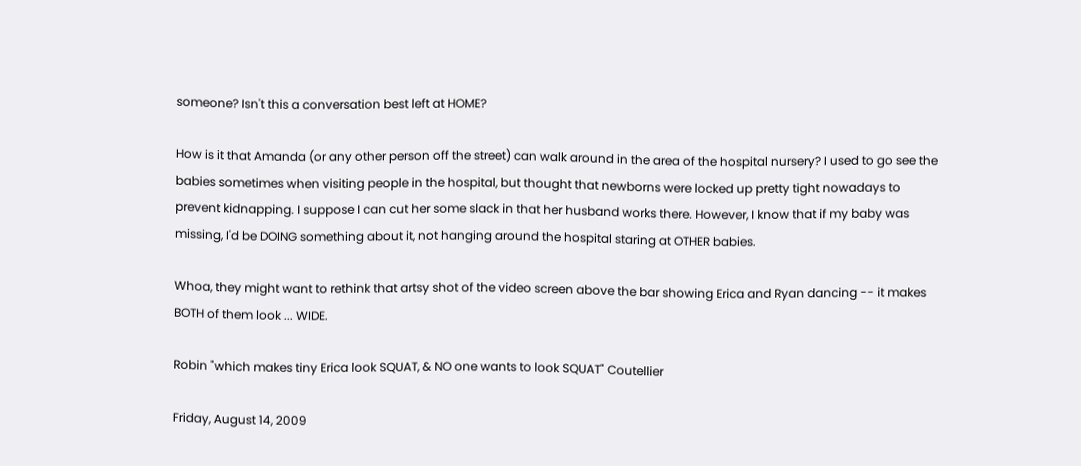someone? Isn't this a conversation best left at HOME?

How is it that Amanda (or any other person off the street) can walk around in the area of the hospital nursery? I used to go see the babies sometimes when visiting people in the hospital, but thought that newborns were locked up pretty tight nowadays to prevent kidnapping. I suppose I can cut her some slack in that her husband works there. However, I know that if my baby was missing, I'd be DOING something about it, not hanging around the hospital staring at OTHER babies.

Whoa, they might want to rethink that artsy shot of the video screen above the bar showing Erica and Ryan dancing -- it makes BOTH of them look ... WIDE.

Robin "which makes tiny Erica look SQUAT, & NO one wants to look SQUAT" Coutellier

Friday, August 14, 2009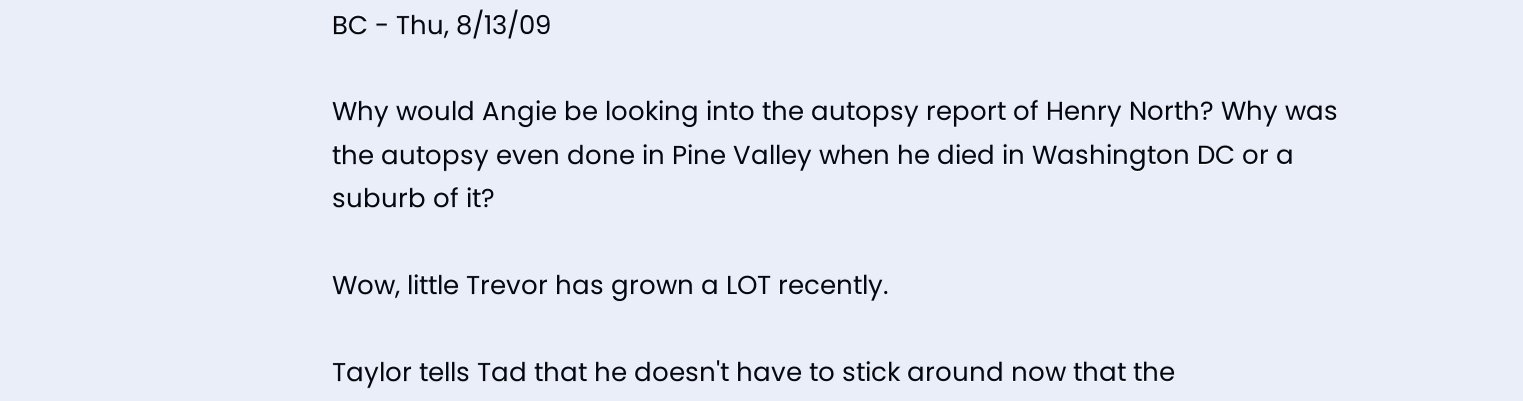BC - Thu, 8/13/09

Why would Angie be looking into the autopsy report of Henry North? Why was the autopsy even done in Pine Valley when he died in Washington DC or a suburb of it?

Wow, little Trevor has grown a LOT recently.

Taylor tells Tad that he doesn't have to stick around now that the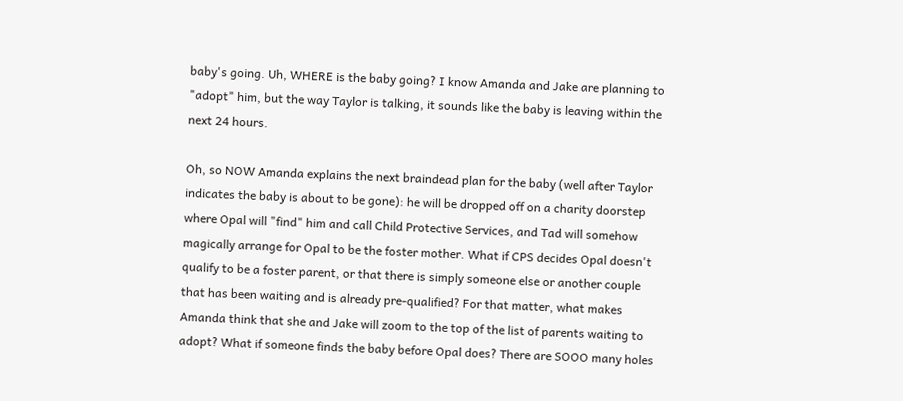baby's going. Uh, WHERE is the baby going? I know Amanda and Jake are planning to "adopt" him, but the way Taylor is talking, it sounds like the baby is leaving within the next 24 hours.

Oh, so NOW Amanda explains the next braindead plan for the baby (well after Taylor indicates the baby is about to be gone): he will be dropped off on a charity doorstep where Opal will "find" him and call Child Protective Services, and Tad will somehow magically arrange for Opal to be the foster mother. What if CPS decides Opal doesn't qualify to be a foster parent, or that there is simply someone else or another couple that has been waiting and is already pre-qualified? For that matter, what makes Amanda think that she and Jake will zoom to the top of the list of parents waiting to adopt? What if someone finds the baby before Opal does? There are SOOO many holes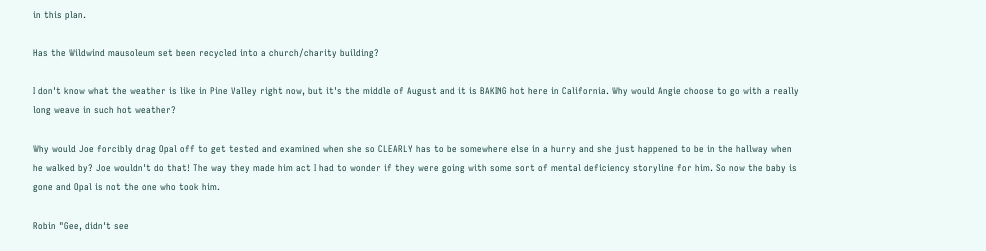in this plan.

Has the Wildwind mausoleum set been recycled into a church/charity building?

I don't know what the weather is like in Pine Valley right now, but it's the middle of August and it is BAKING hot here in California. Why would Angie choose to go with a really long weave in such hot weather?

Why would Joe forcibly drag Opal off to get tested and examined when she so CLEARLY has to be somewhere else in a hurry and she just happened to be in the hallway when he walked by? Joe wouldn't do that! The way they made him act I had to wonder if they were going with some sort of mental deficiency storyline for him. So now the baby is gone and Opal is not the one who took him.

Robin "Gee, didn't see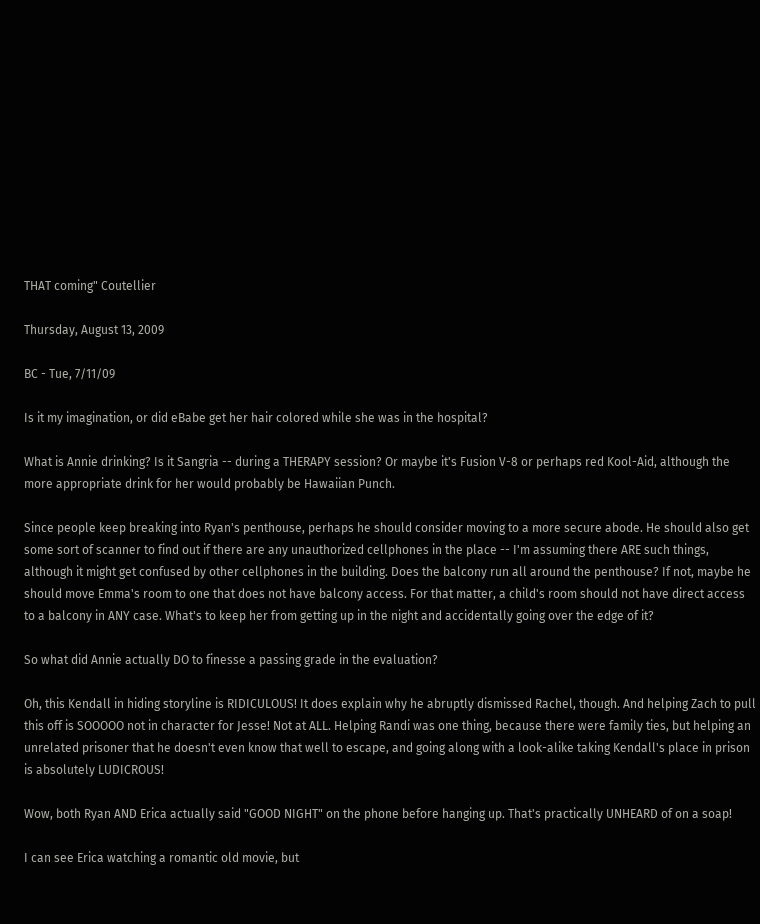THAT coming" Coutellier

Thursday, August 13, 2009

BC - Tue, 7/11/09

Is it my imagination, or did eBabe get her hair colored while she was in the hospital?

What is Annie drinking? Is it Sangria -- during a THERAPY session? Or maybe it's Fusion V-8 or perhaps red Kool-Aid, although the more appropriate drink for her would probably be Hawaiian Punch.

Since people keep breaking into Ryan's penthouse, perhaps he should consider moving to a more secure abode. He should also get some sort of scanner to find out if there are any unauthorized cellphones in the place -- I'm assuming there ARE such things, although it might get confused by other cellphones in the building. Does the balcony run all around the penthouse? If not, maybe he should move Emma's room to one that does not have balcony access. For that matter, a child's room should not have direct access to a balcony in ANY case. What's to keep her from getting up in the night and accidentally going over the edge of it?

So what did Annie actually DO to finesse a passing grade in the evaluation?

Oh, this Kendall in hiding storyline is RIDICULOUS! It does explain why he abruptly dismissed Rachel, though. And helping Zach to pull this off is SOOOOO not in character for Jesse! Not at ALL. Helping Randi was one thing, because there were family ties, but helping an unrelated prisoner that he doesn't even know that well to escape, and going along with a look-alike taking Kendall's place in prison is absolutely LUDICROUS!

Wow, both Ryan AND Erica actually said "GOOD NIGHT" on the phone before hanging up. That's practically UNHEARD of on a soap!

I can see Erica watching a romantic old movie, but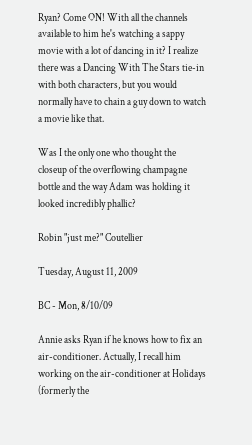Ryan? Come ON! With all the channels available to him he's watching a sappy movie with a lot of dancing in it? I realize there was a Dancing With The Stars tie-in with both characters, but you would normally have to chain a guy down to watch a movie like that.

Was I the only one who thought the closeup of the overflowing champagne bottle and the way Adam was holding it looked incredibly phallic?

Robin "just me?" Coutellier

Tuesday, August 11, 2009

BC - Mon, 8/10/09

Annie asks Ryan if he knows how to fix an air-conditioner. Actually, I recall him working on the air-conditioner at Holidays (formerly the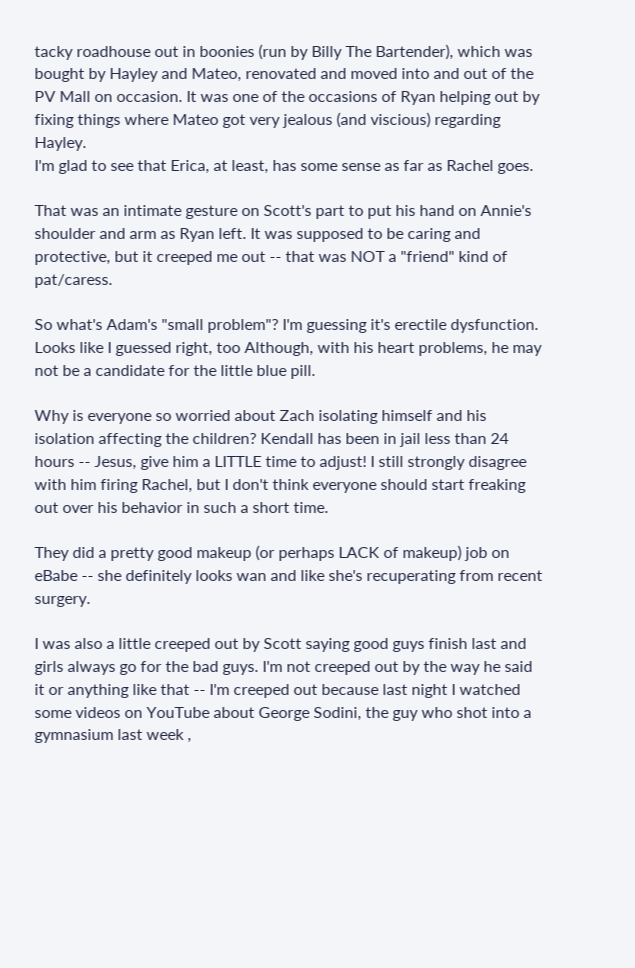tacky roadhouse out in boonies (run by Billy The Bartender), which was bought by Hayley and Mateo, renovated and moved into and out of the PV Mall on occasion. It was one of the occasions of Ryan helping out by fixing things where Mateo got very jealous (and viscious) regarding Hayley.
I'm glad to see that Erica, at least, has some sense as far as Rachel goes.

That was an intimate gesture on Scott's part to put his hand on Annie's shoulder and arm as Ryan left. It was supposed to be caring and protective, but it creeped me out -- that was NOT a "friend" kind of pat/caress.

So what's Adam's "small problem"? I'm guessing it's erectile dysfunction. Looks like I guessed right, too Although, with his heart problems, he may not be a candidate for the little blue pill.

Why is everyone so worried about Zach isolating himself and his isolation affecting the children? Kendall has been in jail less than 24 hours -- Jesus, give him a LITTLE time to adjust! I still strongly disagree with him firing Rachel, but I don't think everyone should start freaking out over his behavior in such a short time.

They did a pretty good makeup (or perhaps LACK of makeup) job on eBabe -- she definitely looks wan and like she's recuperating from recent surgery.

I was also a little creeped out by Scott saying good guys finish last and girls always go for the bad guys. I'm not creeped out by the way he said it or anything like that -- I'm creeped out because last night I watched some videos on YouTube about George Sodini, the guy who shot into a gymnasium last week ,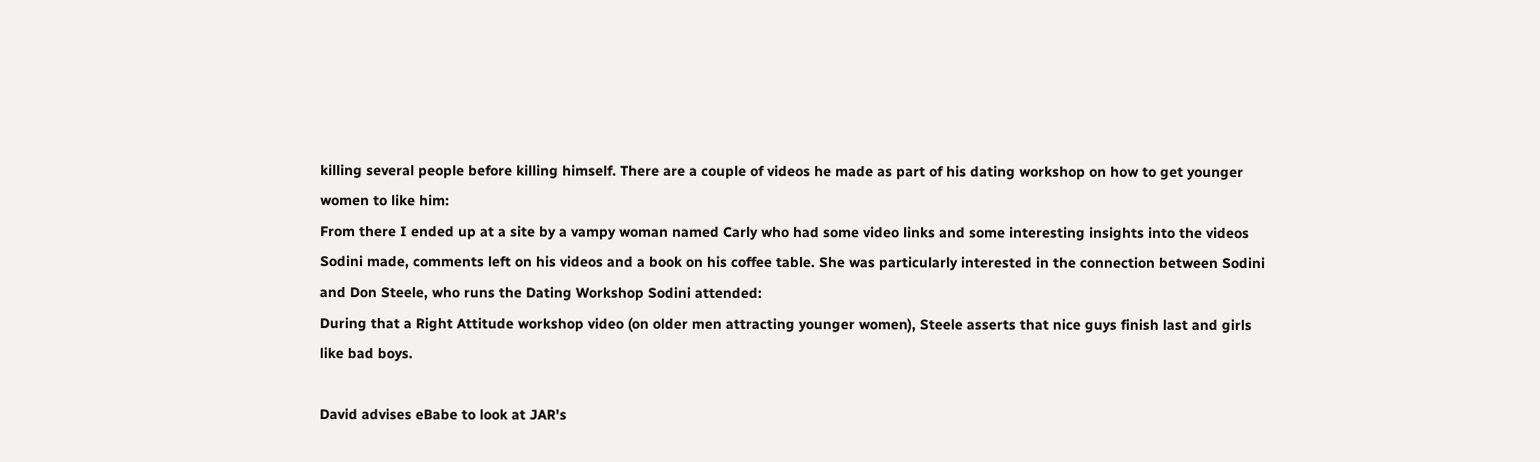killing several people before killing himself. There are a couple of videos he made as part of his dating workshop on how to get younger women to like him:
From there I ended up at a site by a vampy woman named Carly who had some video links and some interesting insights into the videos Sodini made, comments left on his videos and a book on his coffee table. She was particularly interested in the connection between Sodini and Don Steele, who runs the Dating Workshop Sodini attended:
During that a Right Attitude workshop video (on older men attracting younger women), Steele asserts that nice guys finish last and girls like bad boys.

David advises eBabe to look at JAR's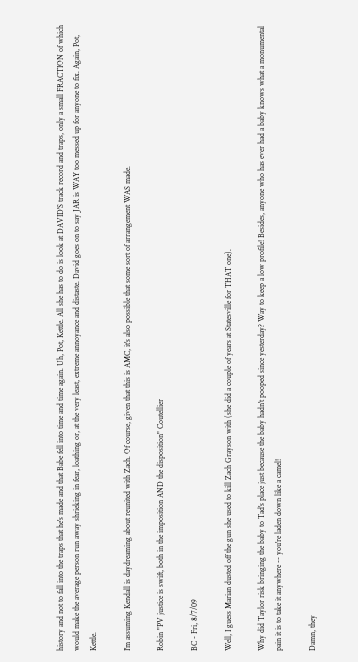history and not to fall into the traps that he's made and that Babe fell into time and time again. Uh, Pot, Kettle. All she has to do is look at DAVID'S track record and traps, only a small FRACTION of which would make the average person run away shrieking in fear, loathing or, at the very least, extreme annoyance and distaste. David goes on to say JAR is WAY too messed up for anyone to fix. Again, Pot, Kettle.

I'm assuming Kendall is daydreaming about reunited with Zach. Of course, given that this is AMC, it's also possible that some sort of arrangement WAS made.

Robin "PV justice is swift, both in the imposition AND the disposition" Coutellier

BC - Fri, 8/7/09

Well, I guess Marian dusted off the gun she used to kill Zach Grayson with (she did a couple of years at Statesville for THAT one).

Why did Taylor risk bringing the baby to Tad's place just because the baby hadn't pooped since yesterday? Way to keep a low profile! Besides, anyone who has ever had a baby knows what a monumental pain it is to take it anywhere -- you're laden down like a camel!

Damn, they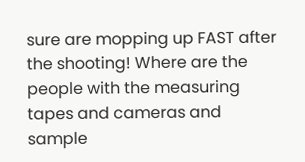sure are mopping up FAST after the shooting! Where are the people with the measuring tapes and cameras and sample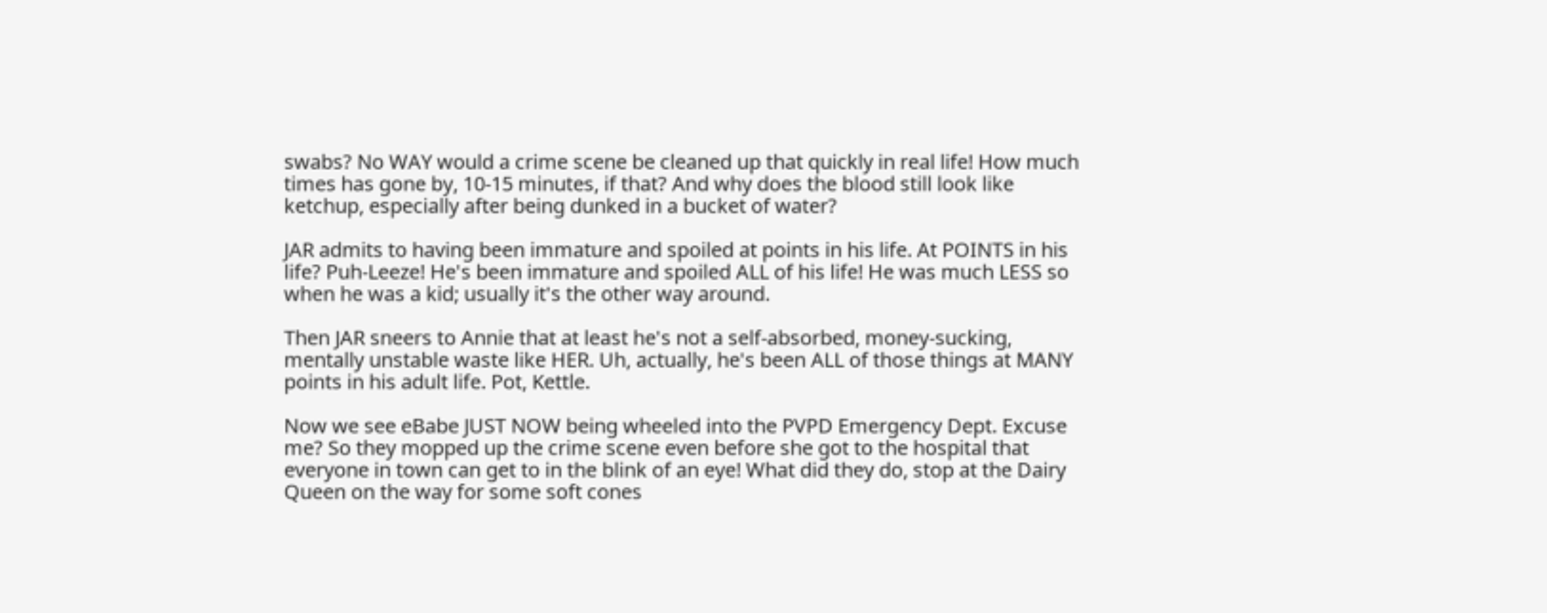swabs? No WAY would a crime scene be cleaned up that quickly in real life! How much times has gone by, 10-15 minutes, if that? And why does the blood still look like ketchup, especially after being dunked in a bucket of water?

JAR admits to having been immature and spoiled at points in his life. At POINTS in his life? Puh-Leeze! He's been immature and spoiled ALL of his life! He was much LESS so when he was a kid; usually it's the other way around.

Then JAR sneers to Annie that at least he's not a self-absorbed, money-sucking, mentally unstable waste like HER. Uh, actually, he's been ALL of those things at MANY points in his adult life. Pot, Kettle.

Now we see eBabe JUST NOW being wheeled into the PVPD Emergency Dept. Excuse me? So they mopped up the crime scene even before she got to the hospital that everyone in town can get to in the blink of an eye! What did they do, stop at the Dairy Queen on the way for some soft cones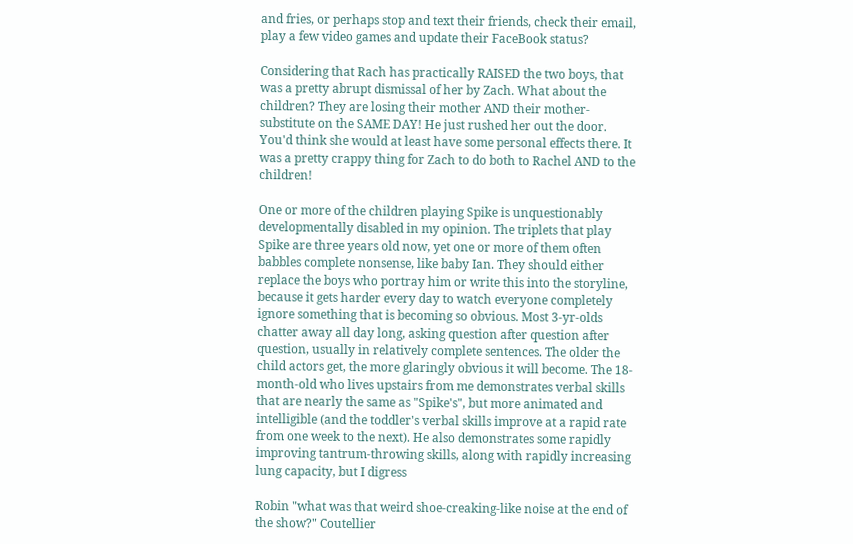and fries, or perhaps stop and text their friends, check their email, play a few video games and update their FaceBook status?

Considering that Rach has practically RAISED the two boys, that was a pretty abrupt dismissal of her by Zach. What about the children? They are losing their mother AND their mother-substitute on the SAME DAY! He just rushed her out the door. You'd think she would at least have some personal effects there. It was a pretty crappy thing for Zach to do both to Rachel AND to the children!

One or more of the children playing Spike is unquestionably developmentally disabled in my opinion. The triplets that play Spike are three years old now, yet one or more of them often babbles complete nonsense, like baby Ian. They should either replace the boys who portray him or write this into the storyline, because it gets harder every day to watch everyone completely ignore something that is becoming so obvious. Most 3-yr-olds chatter away all day long, asking question after question after question, usually in relatively complete sentences. The older the child actors get, the more glaringly obvious it will become. The 18-month-old who lives upstairs from me demonstrates verbal skills that are nearly the same as "Spike's", but more animated and intelligible (and the toddler's verbal skills improve at a rapid rate from one week to the next). He also demonstrates some rapidly improving tantrum-throwing skills, along with rapidly increasing lung capacity, but I digress

Robin "what was that weird shoe-creaking-like noise at the end of the show?" Coutellier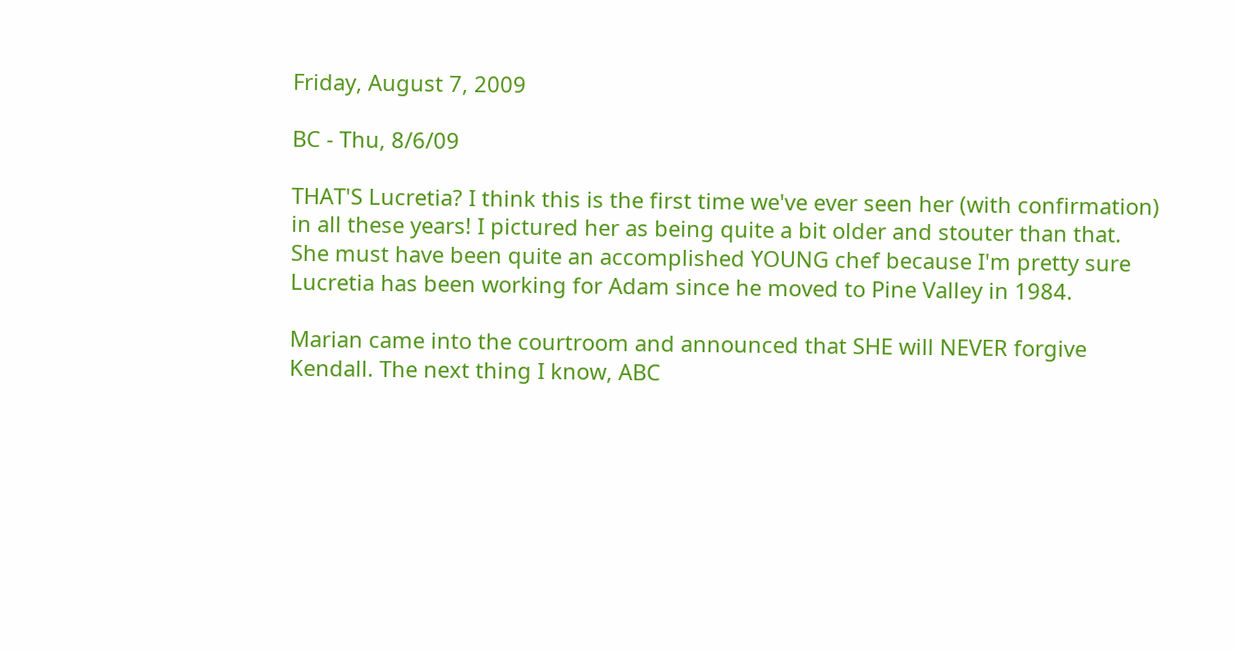Friday, August 7, 2009

BC - Thu, 8/6/09

THAT'S Lucretia? I think this is the first time we've ever seen her (with confirmation) in all these years! I pictured her as being quite a bit older and stouter than that. She must have been quite an accomplished YOUNG chef because I'm pretty sure Lucretia has been working for Adam since he moved to Pine Valley in 1984.

Marian came into the courtroom and announced that SHE will NEVER forgive Kendall. The next thing I know, ABC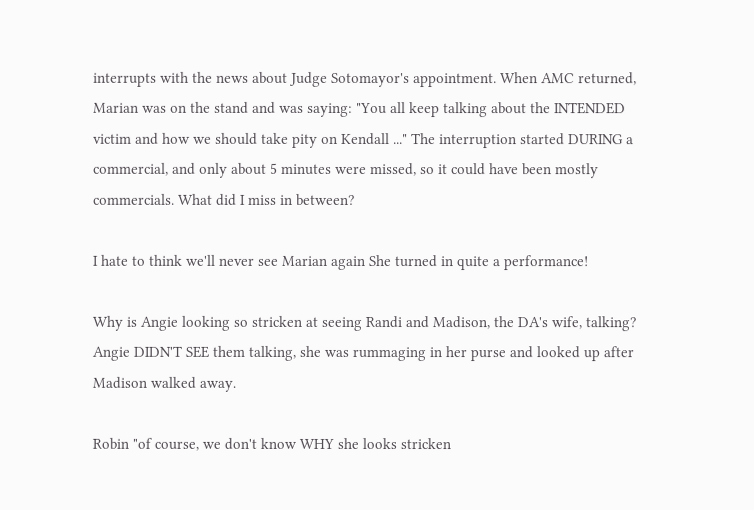interrupts with the news about Judge Sotomayor's appointment. When AMC returned, Marian was on the stand and was saying: "You all keep talking about the INTENDED victim and how we should take pity on Kendall ..." The interruption started DURING a commercial, and only about 5 minutes were missed, so it could have been mostly commercials. What did I miss in between?

I hate to think we'll never see Marian again She turned in quite a performance!

Why is Angie looking so stricken at seeing Randi and Madison, the DA's wife, talking? Angie DIDN'T SEE them talking, she was rummaging in her purse and looked up after Madison walked away.

Robin "of course, we don't know WHY she looks stricken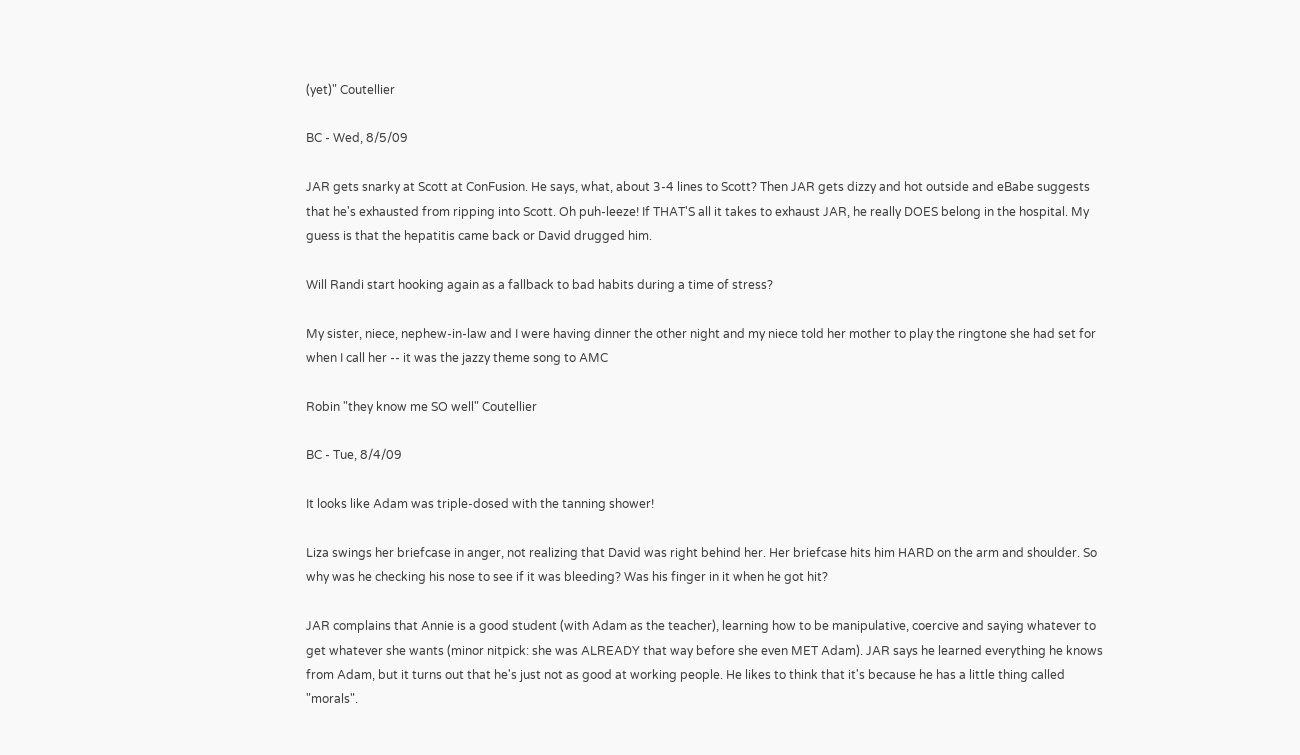(yet)" Coutellier

BC - Wed, 8/5/09

JAR gets snarky at Scott at ConFusion. He says, what, about 3-4 lines to Scott? Then JAR gets dizzy and hot outside and eBabe suggests that he's exhausted from ripping into Scott. Oh puh-leeze! If THAT'S all it takes to exhaust JAR, he really DOES belong in the hospital. My guess is that the hepatitis came back or David drugged him.

Will Randi start hooking again as a fallback to bad habits during a time of stress?

My sister, niece, nephew-in-law and I were having dinner the other night and my niece told her mother to play the ringtone she had set for when I call her -- it was the jazzy theme song to AMC

Robin "they know me SO well" Coutellier

BC - Tue, 8/4/09

It looks like Adam was triple-dosed with the tanning shower!

Liza swings her briefcase in anger, not realizing that David was right behind her. Her briefcase hits him HARD on the arm and shoulder. So why was he checking his nose to see if it was bleeding? Was his finger in it when he got hit?

JAR complains that Annie is a good student (with Adam as the teacher), learning how to be manipulative, coercive and saying whatever to get whatever she wants (minor nitpick: she was ALREADY that way before she even MET Adam). JAR says he learned everything he knows from Adam, but it turns out that he's just not as good at working people. He likes to think that it's because he has a little thing called "morals".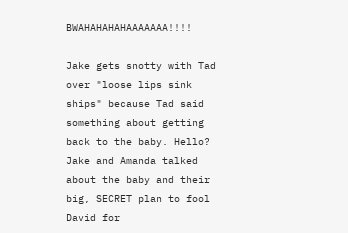BWAHAHAHAHAAAAAAA!!!!

Jake gets snotty with Tad over "loose lips sink ships" because Tad said something about getting back to the baby. Hello? Jake and Amanda talked about the baby and their big, SECRET plan to fool David for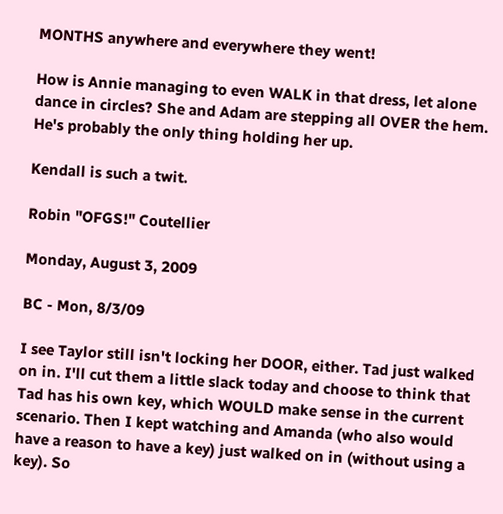MONTHS anywhere and everywhere they went!

How is Annie managing to even WALK in that dress, let alone dance in circles? She and Adam are stepping all OVER the hem. He's probably the only thing holding her up.

Kendall is such a twit.

Robin "OFGS!" Coutellier

Monday, August 3, 2009

BC - Mon, 8/3/09

I see Taylor still isn't locking her DOOR, either. Tad just walked on in. I'll cut them a little slack today and choose to think that Tad has his own key, which WOULD make sense in the current scenario. Then I kept watching and Amanda (who also would have a reason to have a key) just walked on in (without using a key). So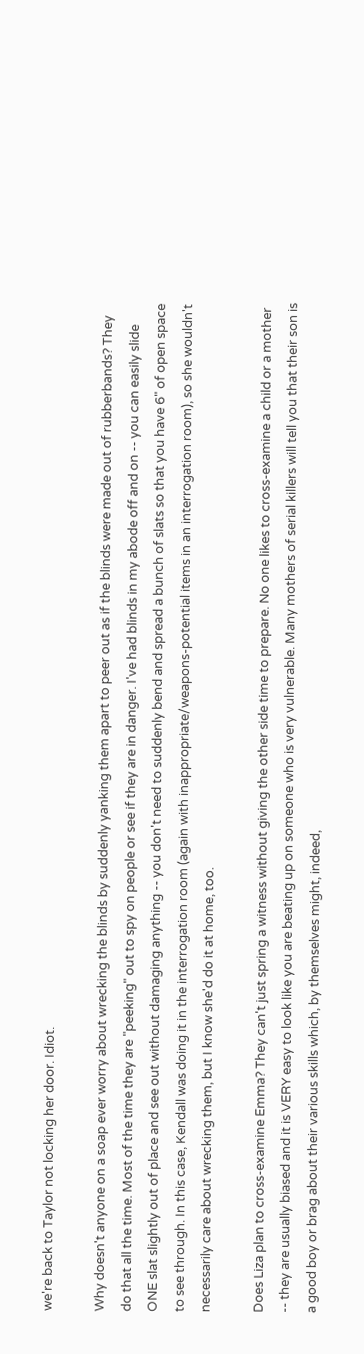we're back to Taylor not locking her door. Idiot.

Why doesn't anyone on a soap ever worry about wrecking the blinds by suddenly yanking them apart to peer out as if the blinds were made out of rubberbands? They do that all the time. Most of the time they are "peeking" out to spy on people or see if they are in danger. I've had blinds in my abode off and on -- you can easily slide ONE slat slightly out of place and see out without damaging anything -- you don't need to suddenly bend and spread a bunch of slats so that you have 6" of open space to see through. In this case, Kendall was doing it in the interrogation room (again with inappropriate/weapons-potential items in an interrogation room), so she wouldn't necessarily care about wrecking them, but I know she'd do it at home, too.

Does Liza plan to cross-examine Emma? They can't just spring a witness without giving the other side time to prepare. No one likes to cross-examine a child or a mother -- they are usually biased and it is VERY easy to look like you are beating up on someone who is very vulnerable. Many mothers of serial killers will tell you that their son is a good boy or brag about their various skills which, by themselves might, indeed,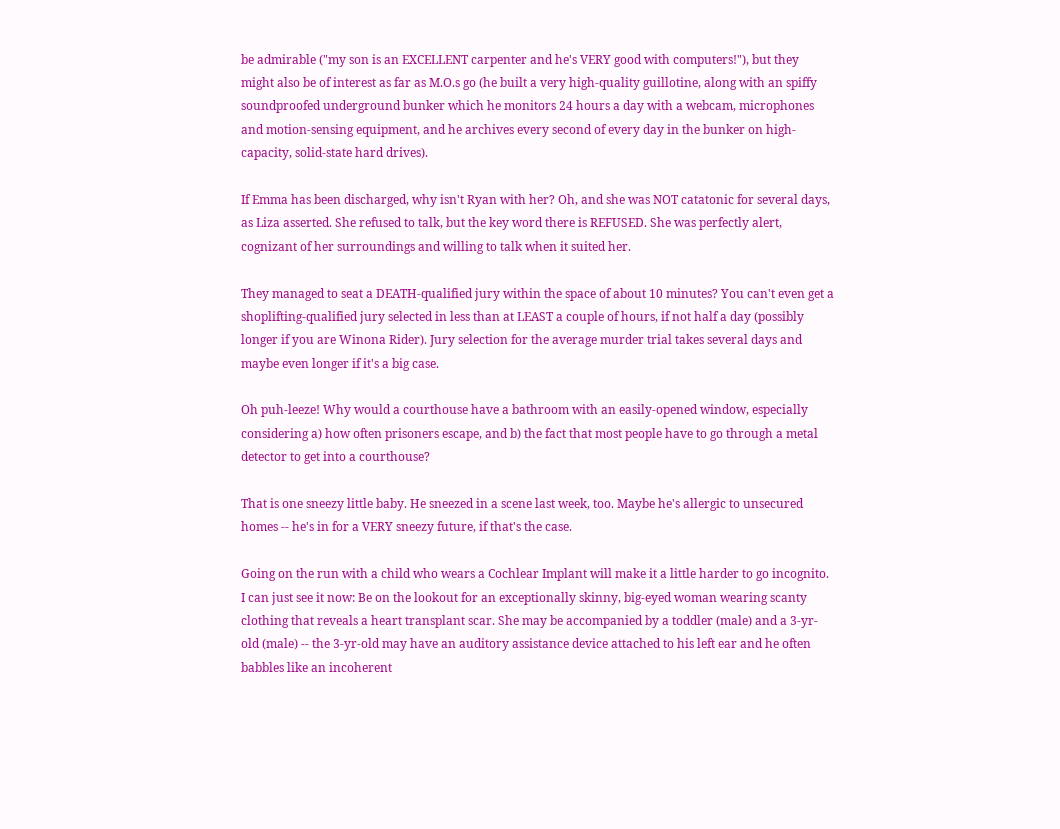be admirable ("my son is an EXCELLENT carpenter and he's VERY good with computers!"), but they might also be of interest as far as M.O.s go (he built a very high-quality guillotine, along with an spiffy soundproofed underground bunker which he monitors 24 hours a day with a webcam, microphones and motion-sensing equipment, and he archives every second of every day in the bunker on high-capacity, solid-state hard drives).

If Emma has been discharged, why isn't Ryan with her? Oh, and she was NOT catatonic for several days, as Liza asserted. She refused to talk, but the key word there is REFUSED. She was perfectly alert, cognizant of her surroundings and willing to talk when it suited her.

They managed to seat a DEATH-qualified jury within the space of about 10 minutes? You can't even get a shoplifting-qualified jury selected in less than at LEAST a couple of hours, if not half a day (possibly longer if you are Winona Rider). Jury selection for the average murder trial takes several days and maybe even longer if it's a big case.

Oh puh-leeze! Why would a courthouse have a bathroom with an easily-opened window, especially considering a) how often prisoners escape, and b) the fact that most people have to go through a metal detector to get into a courthouse?

That is one sneezy little baby. He sneezed in a scene last week, too. Maybe he's allergic to unsecured homes -- he's in for a VERY sneezy future, if that's the case.

Going on the run with a child who wears a Cochlear Implant will make it a little harder to go incognito. I can just see it now: Be on the lookout for an exceptionally skinny, big-eyed woman wearing scanty clothing that reveals a heart transplant scar. She may be accompanied by a toddler (male) and a 3-yr-old (male) -- the 3-yr-old may have an auditory assistance device attached to his left ear and he often babbles like an incoherent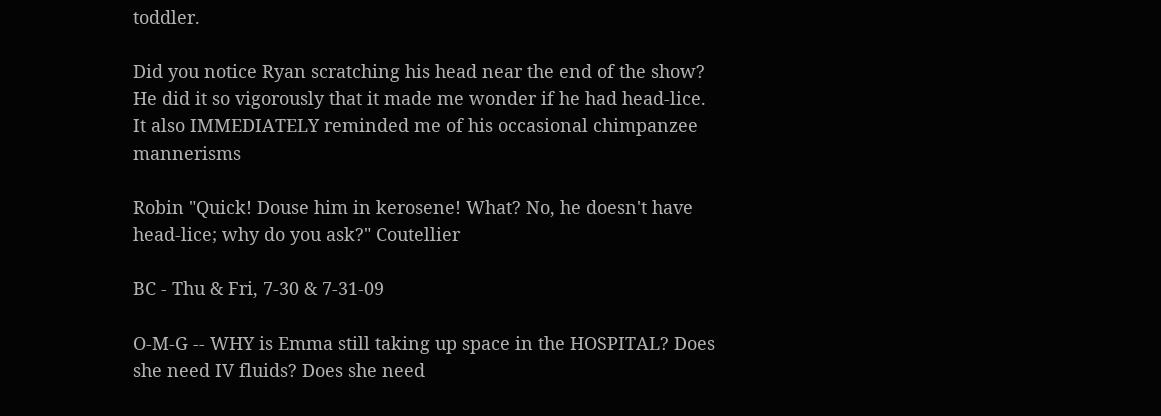toddler.

Did you notice Ryan scratching his head near the end of the show? He did it so vigorously that it made me wonder if he had head-lice. It also IMMEDIATELY reminded me of his occasional chimpanzee mannerisms

Robin "Quick! Douse him in kerosene! What? No, he doesn't have head-lice; why do you ask?" Coutellier

BC - Thu & Fri, 7-30 & 7-31-09

O-M-G -- WHY is Emma still taking up space in the HOSPITAL? Does she need IV fluids? Does she need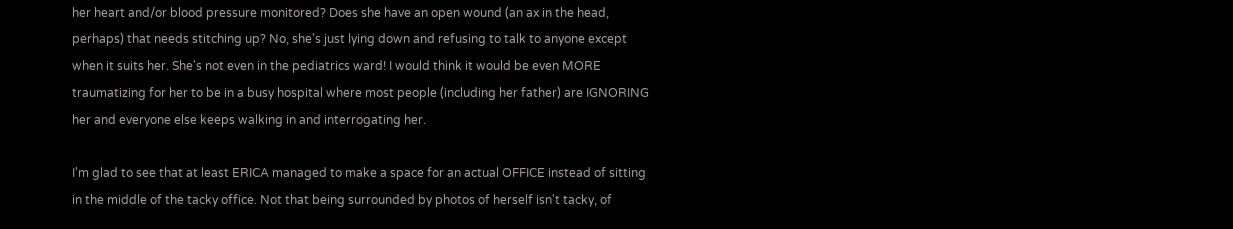her heart and/or blood pressure monitored? Does she have an open wound (an ax in the head, perhaps) that needs stitching up? No, she's just lying down and refusing to talk to anyone except when it suits her. She's not even in the pediatrics ward! I would think it would be even MORE traumatizing for her to be in a busy hospital where most people (including her father) are IGNORING her and everyone else keeps walking in and interrogating her.

I'm glad to see that at least ERICA managed to make a space for an actual OFFICE instead of sitting in the middle of the tacky office. Not that being surrounded by photos of herself isn't tacky, of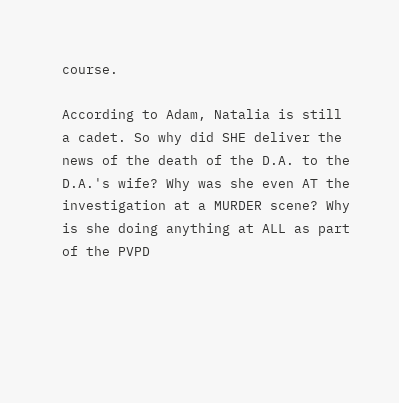course.

According to Adam, Natalia is still a cadet. So why did SHE deliver the news of the death of the D.A. to the D.A.'s wife? Why was she even AT the investigation at a MURDER scene? Why is she doing anything at ALL as part of the PVPD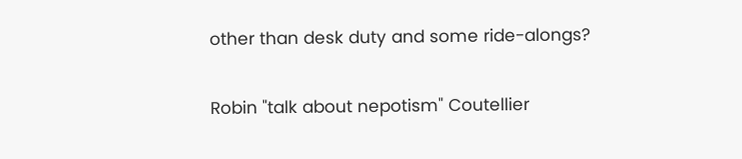other than desk duty and some ride-alongs?

Robin "talk about nepotism" Coutellier